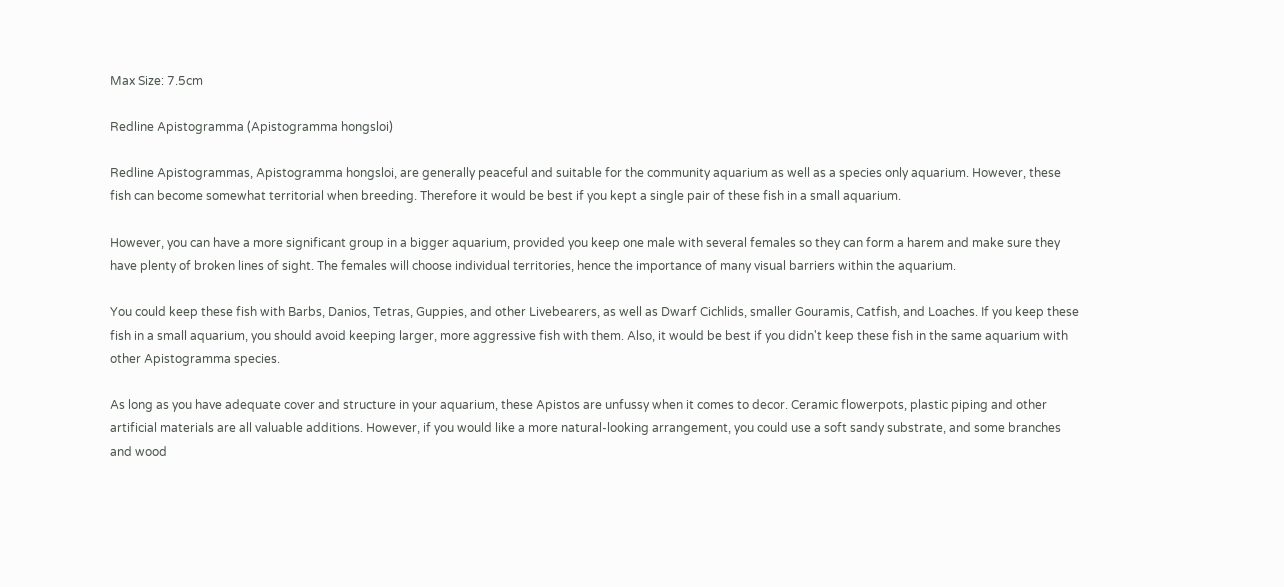Max Size: 7.5cm

Redline Apistogramma (Apistogramma hongsloi)

Redline Apistogrammas, Apistogramma hongsloi, are generally peaceful and suitable for the community aquarium as well as a species only aquarium. However, these fish can become somewhat territorial when breeding. Therefore it would be best if you kept a single pair of these fish in a small aquarium.

However, you can have a more significant group in a bigger aquarium, provided you keep one male with several females so they can form a harem and make sure they have plenty of broken lines of sight. The females will choose individual territories, hence the importance of many visual barriers within the aquarium.

You could keep these fish with Barbs, Danios, Tetras, Guppies, and other Livebearers, as well as Dwarf Cichlids, smaller Gouramis, Catfish, and Loaches. If you keep these fish in a small aquarium, you should avoid keeping larger, more aggressive fish with them. Also, it would be best if you didn't keep these fish in the same aquarium with other Apistogramma species.

As long as you have adequate cover and structure in your aquarium, these Apistos are unfussy when it comes to decor. Ceramic flowerpots, plastic piping and other artificial materials are all valuable additions. However, if you would like a more natural-looking arrangement, you could use a soft sandy substrate, and some branches and wood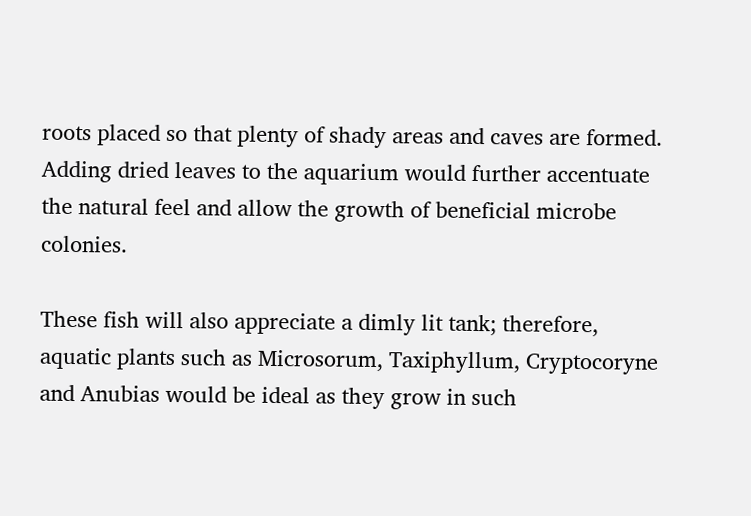roots placed so that plenty of shady areas and caves are formed. Adding dried leaves to the aquarium would further accentuate the natural feel and allow the growth of beneficial microbe colonies.

These fish will also appreciate a dimly lit tank; therefore, aquatic plants such as Microsorum, Taxiphyllum, Cryptocoryne and Anubias would be ideal as they grow in such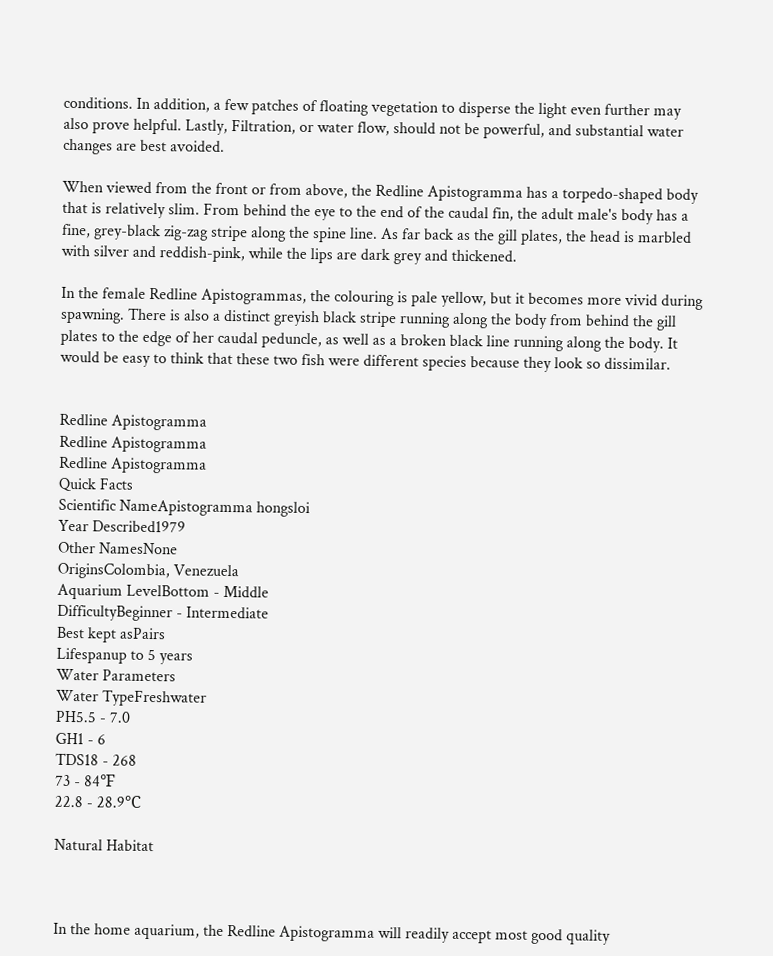conditions. In addition, a few patches of floating vegetation to disperse the light even further may also prove helpful. Lastly, Filtration, or water flow, should not be powerful, and substantial water changes are best avoided.

When viewed from the front or from above, the Redline Apistogramma has a torpedo-shaped body that is relatively slim. From behind the eye to the end of the caudal fin, the adult male's body has a fine, grey-black zig-zag stripe along the spine line. As far back as the gill plates, the head is marbled with silver and reddish-pink, while the lips are dark grey and thickened.

In the female Redline Apistogrammas, the colouring is pale yellow, but it becomes more vivid during spawning. There is also a distinct greyish black stripe running along the body from behind the gill plates to the edge of her caudal peduncle, as well as a broken black line running along the body. It would be easy to think that these two fish were different species because they look so dissimilar.


Redline Apistogramma
Redline Apistogramma
Redline Apistogramma
Quick Facts
Scientific NameApistogramma hongsloi
Year Described1979
Other NamesNone
OriginsColombia, Venezuela
Aquarium LevelBottom - Middle
DifficultyBeginner - Intermediate
Best kept asPairs
Lifespanup to 5 years
Water Parameters
Water TypeFreshwater
PH5.5 - 7.0
GH1 - 6
TDS18 - 268
73 - 84℉
22.8 - 28.9℃

Natural Habitat



In the home aquarium, the Redline Apistogramma will readily accept most good quality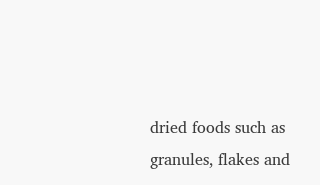dried foods such as granules, flakes and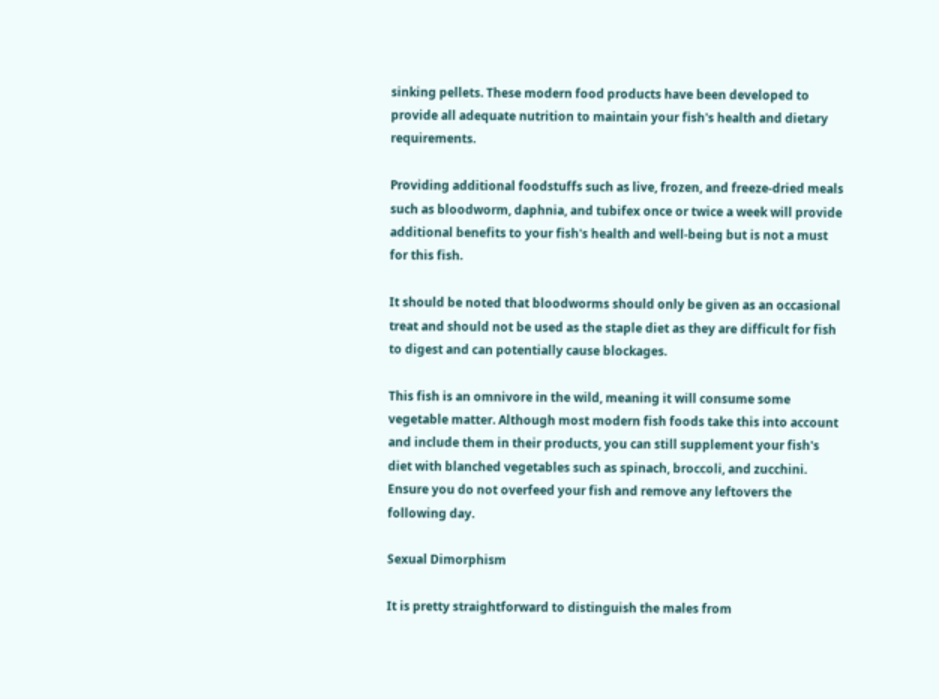sinking pellets. These modern food products have been developed to provide all adequate nutrition to maintain your fish's health and dietary requirements.

Providing additional foodstuffs such as live, frozen, and freeze-dried meals such as bloodworm, daphnia, and tubifex once or twice a week will provide additional benefits to your fish's health and well-being but is not a must for this fish.

It should be noted that bloodworms should only be given as an occasional treat and should not be used as the staple diet as they are difficult for fish to digest and can potentially cause blockages.

This fish is an omnivore in the wild, meaning it will consume some vegetable matter. Although most modern fish foods take this into account and include them in their products, you can still supplement your fish's diet with blanched vegetables such as spinach, broccoli, and zucchini. Ensure you do not overfeed your fish and remove any leftovers the following day.

Sexual Dimorphism

It is pretty straightforward to distinguish the males from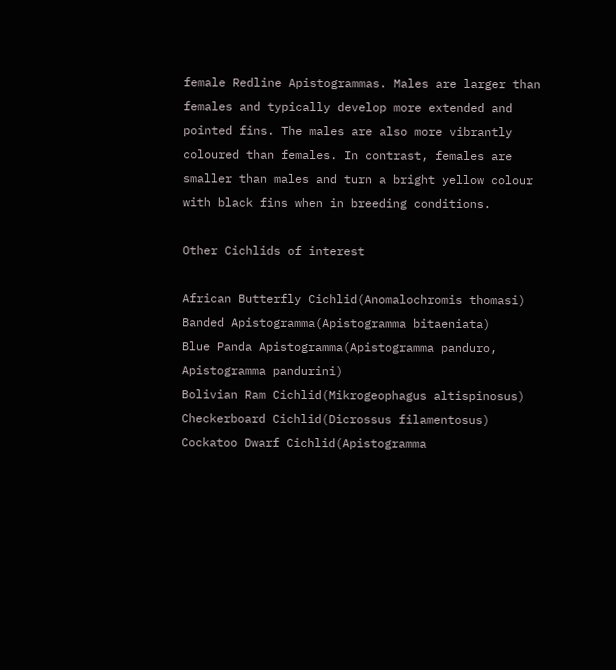female Redline Apistogrammas. Males are larger than females and typically develop more extended and pointed fins. The males are also more vibrantly coloured than females. In contrast, females are smaller than males and turn a bright yellow colour with black fins when in breeding conditions.

Other Cichlids of interest

African Butterfly Cichlid(Anomalochromis thomasi)
Banded Apistogramma(Apistogramma bitaeniata)
Blue Panda Apistogramma(Apistogramma panduro, Apistogramma pandurini)
Bolivian Ram Cichlid(Mikrogeophagus altispinosus)
Checkerboard Cichlid(Dicrossus filamentosus)
Cockatoo Dwarf Cichlid(Apistogramma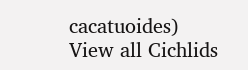cacatuoides)
View all Cichlids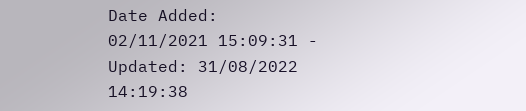Date Added: 02/11/2021 15:09:31 - Updated: 31/08/2022 14:19:38